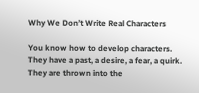Why We Don’t Write Real Characters

You know how to develop characters. They have a past, a desire, a fear, a quirk. They are thrown into the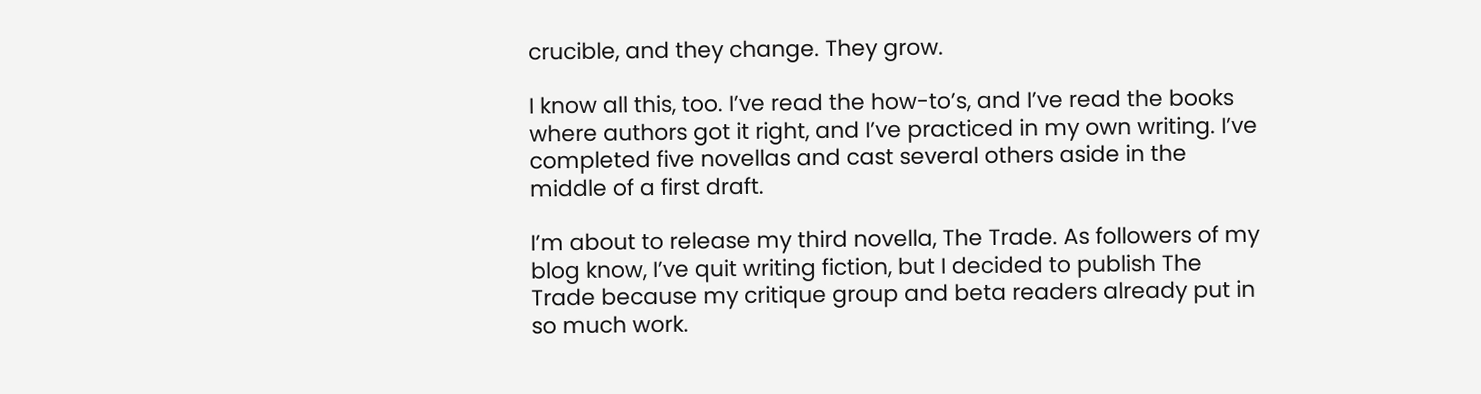crucible, and they change. They grow.

I know all this, too. I’ve read the how-to’s, and I’ve read the books where authors got it right, and I’ve practiced in my own writing. I’ve completed five novellas and cast several others aside in the middle of a first draft.

I’m about to release my third novella, The Trade. As followers of my blog know, I’ve quit writing fiction, but I decided to publish The Trade because my critique group and beta readers already put in so much work.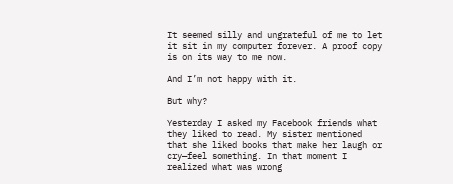It seemed silly and ungrateful of me to let it sit in my computer forever. A proof copy is on its way to me now.

And I’m not happy with it.

But why?

Yesterday I asked my Facebook friends what they liked to read. My sister mentioned that she liked books that make her laugh or cry—feel something. In that moment I realized what was wrong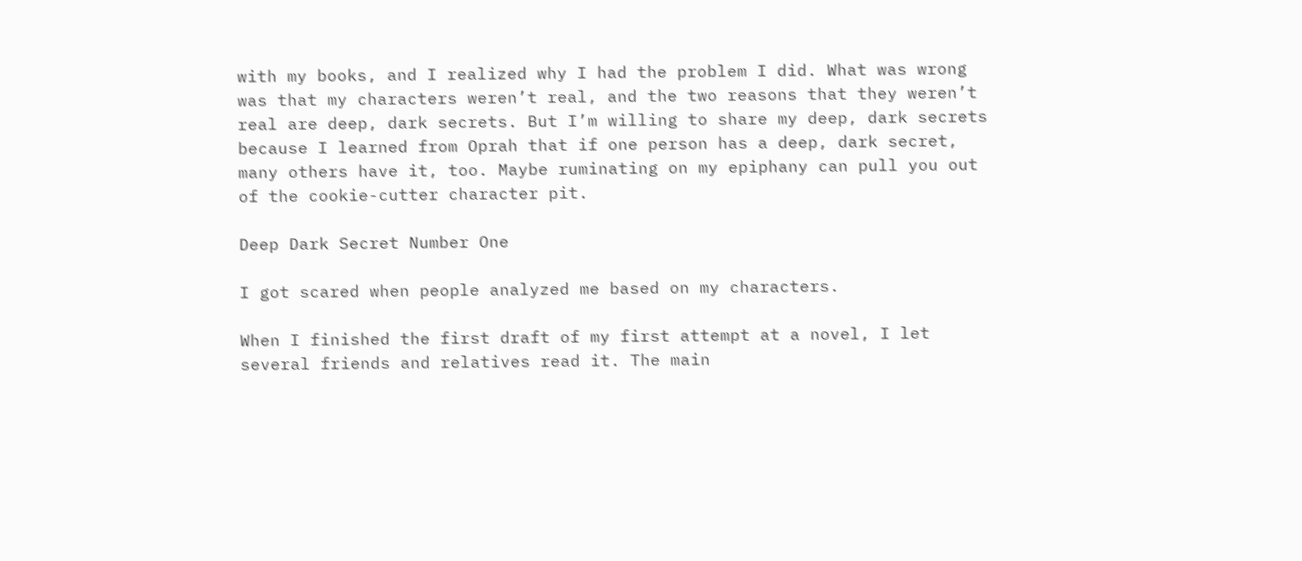with my books, and I realized why I had the problem I did. What was wrong was that my characters weren’t real, and the two reasons that they weren’t real are deep, dark secrets. But I’m willing to share my deep, dark secrets because I learned from Oprah that if one person has a deep, dark secret, many others have it, too. Maybe ruminating on my epiphany can pull you out of the cookie-cutter character pit.

Deep Dark Secret Number One

I got scared when people analyzed me based on my characters.

When I finished the first draft of my first attempt at a novel, I let several friends and relatives read it. The main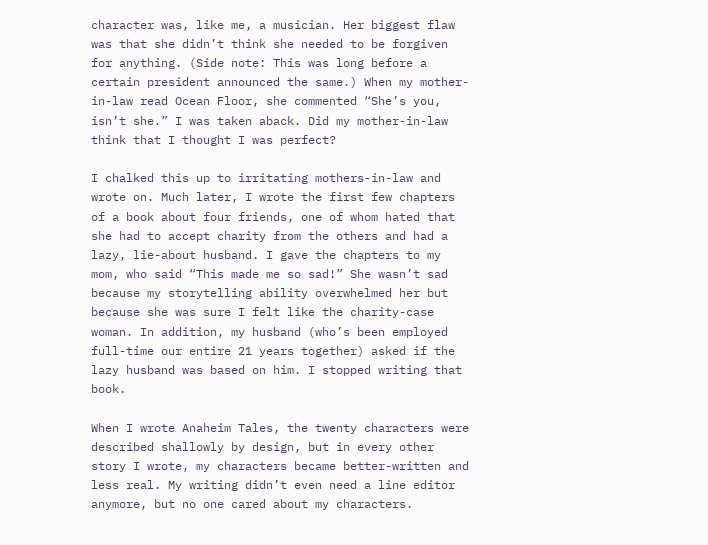character was, like me, a musician. Her biggest flaw was that she didn’t think she needed to be forgiven for anything. (Side note: This was long before a certain president announced the same.) When my mother-in-law read Ocean Floor, she commented “She’s you, isn’t she.” I was taken aback. Did my mother-in-law think that I thought I was perfect?

I chalked this up to irritating mothers-in-law and wrote on. Much later, I wrote the first few chapters of a book about four friends, one of whom hated that she had to accept charity from the others and had a lazy, lie-about husband. I gave the chapters to my mom, who said “This made me so sad!” She wasn’t sad because my storytelling ability overwhelmed her but because she was sure I felt like the charity-case woman. In addition, my husband (who’s been employed full-time our entire 21 years together) asked if the lazy husband was based on him. I stopped writing that book.

When I wrote Anaheim Tales, the twenty characters were described shallowly by design, but in every other story I wrote, my characters became better-written and less real. My writing didn’t even need a line editor anymore, but no one cared about my characters.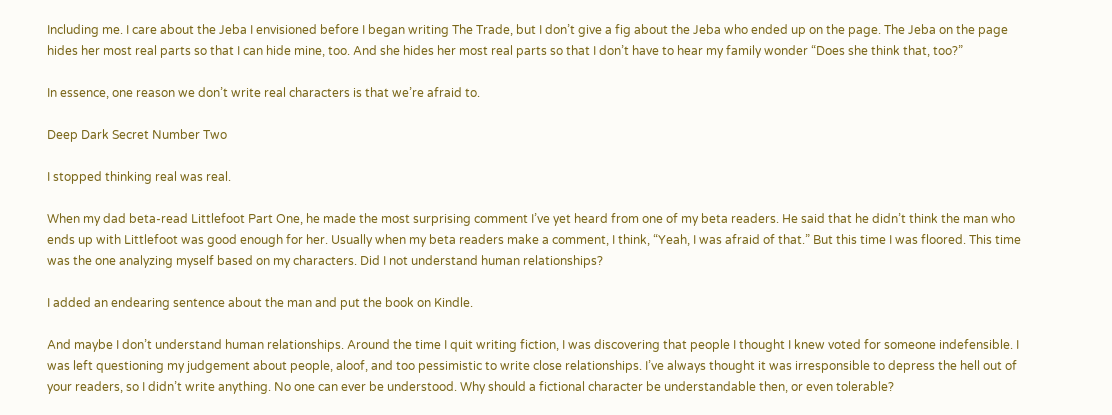Including me. I care about the Jeba I envisioned before I began writing The Trade, but I don’t give a fig about the Jeba who ended up on the page. The Jeba on the page hides her most real parts so that I can hide mine, too. And she hides her most real parts so that I don’t have to hear my family wonder “Does she think that, too?”

In essence, one reason we don’t write real characters is that we’re afraid to.

Deep Dark Secret Number Two

I stopped thinking real was real.

When my dad beta-read Littlefoot Part One, he made the most surprising comment I’ve yet heard from one of my beta readers. He said that he didn’t think the man who ends up with Littlefoot was good enough for her. Usually when my beta readers make a comment, I think, “Yeah, I was afraid of that.” But this time I was floored. This time was the one analyzing myself based on my characters. Did I not understand human relationships?

I added an endearing sentence about the man and put the book on Kindle.

And maybe I don’t understand human relationships. Around the time I quit writing fiction, I was discovering that people I thought I knew voted for someone indefensible. I was left questioning my judgement about people, aloof, and too pessimistic to write close relationships. I’ve always thought it was irresponsible to depress the hell out of your readers, so I didn’t write anything. No one can ever be understood. Why should a fictional character be understandable then, or even tolerable?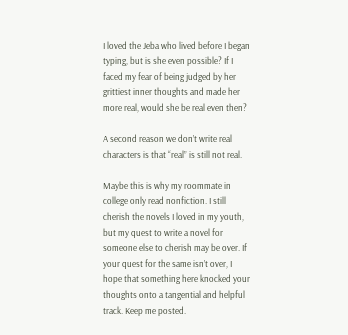I loved the Jeba who lived before I began typing, but is she even possible? If I faced my fear of being judged by her grittiest inner thoughts and made her more real, would she be real even then?

A second reason we don’t write real characters is that “real” is still not real.

Maybe this is why my roommate in college only read nonfiction. I still cherish the novels I loved in my youth, but my quest to write a novel for someone else to cherish may be over. If your quest for the same isn’t over, I hope that something here knocked your thoughts onto a tangential and helpful track. Keep me posted.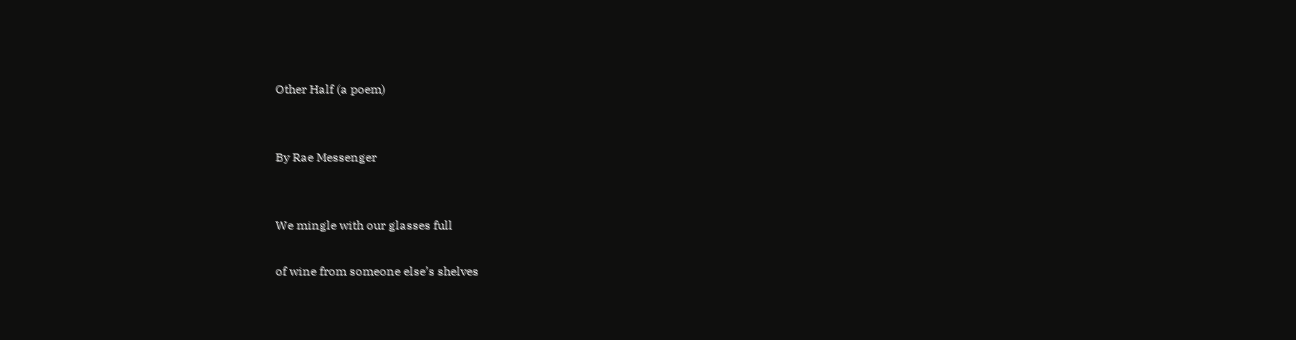Other Half (a poem)


By Rae Messenger


We mingle with our glasses full

of wine from someone else’s shelves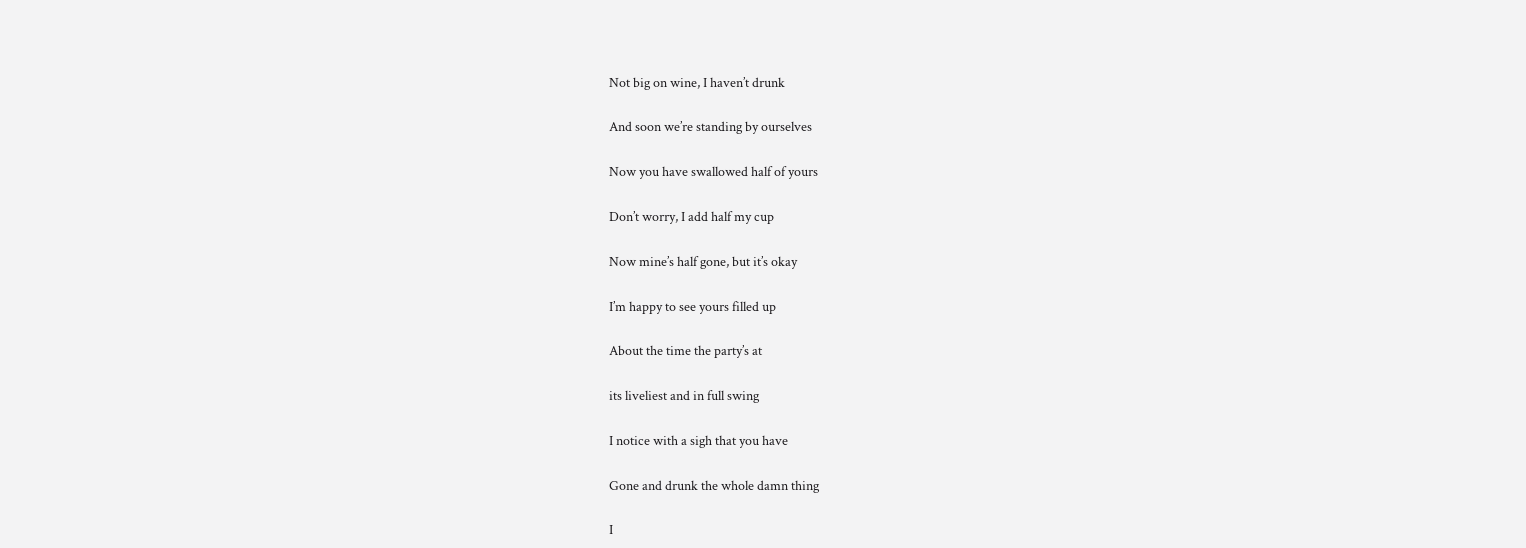Not big on wine, I haven’t drunk

And soon we’re standing by ourselves

Now you have swallowed half of yours

Don’t worry, I add half my cup

Now mine’s half gone, but it’s okay

I’m happy to see yours filled up

About the time the party’s at

its liveliest and in full swing

I notice with a sigh that you have

Gone and drunk the whole damn thing

I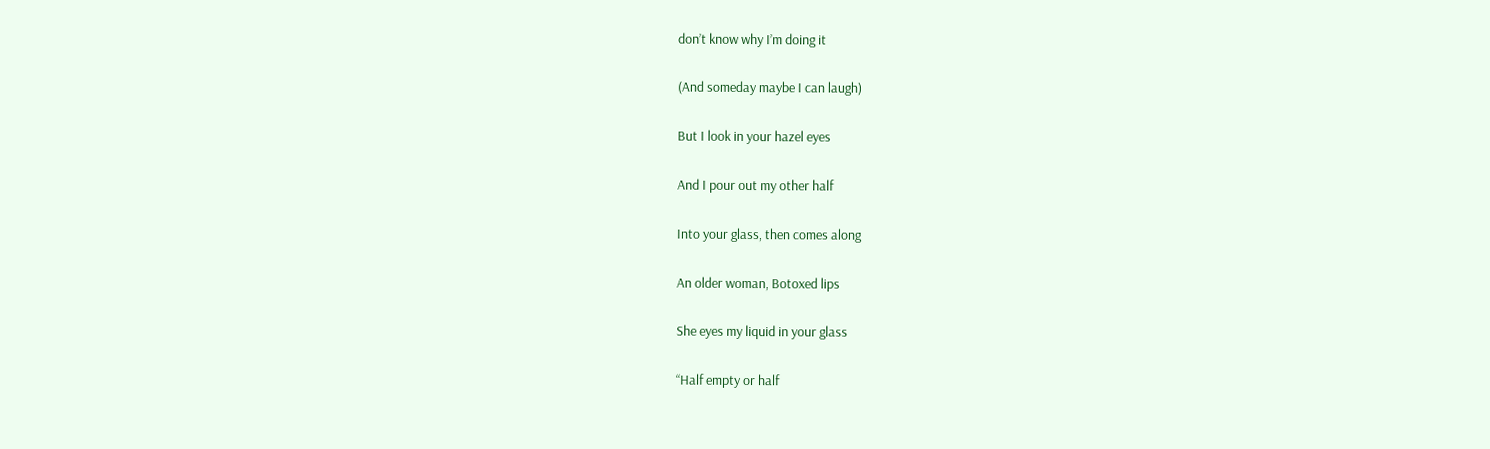don’t know why I’m doing it

(And someday maybe I can laugh)

But I look in your hazel eyes

And I pour out my other half

Into your glass, then comes along

An older woman, Botoxed lips

She eyes my liquid in your glass

“Half empty or half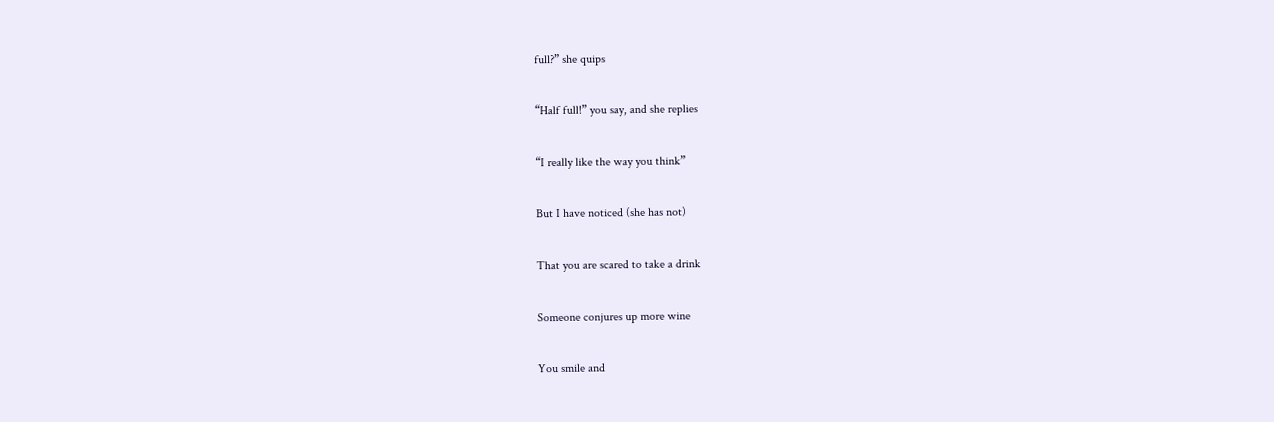full?” she quips

“Half full!” you say, and she replies

“I really like the way you think”

But I have noticed (she has not)

That you are scared to take a drink

Someone conjures up more wine

You smile and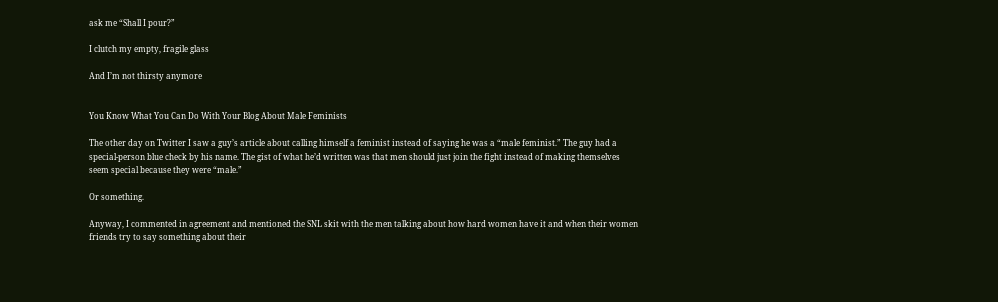ask me “Shall I pour?”

I clutch my empty, fragile glass

And I’m not thirsty anymore


You Know What You Can Do With Your Blog About Male Feminists

The other day on Twitter I saw a guy’s article about calling himself a feminist instead of saying he was a “male feminist.” The guy had a special-person blue check by his name. The gist of what he’d written was that men should just join the fight instead of making themselves seem special because they were “male.”

Or something.

Anyway, I commented in agreement and mentioned the SNL skit with the men talking about how hard women have it and when their women friends try to say something about their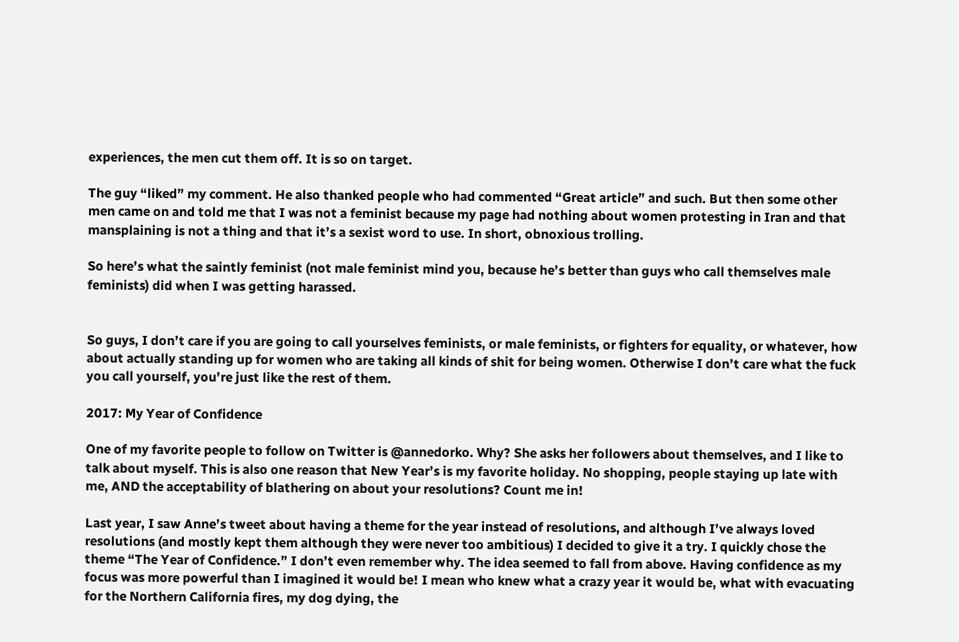experiences, the men cut them off. It is so on target.

The guy “liked” my comment. He also thanked people who had commented “Great article” and such. But then some other men came on and told me that I was not a feminist because my page had nothing about women protesting in Iran and that mansplaining is not a thing and that it’s a sexist word to use. In short, obnoxious trolling.

So here’s what the saintly feminist (not male feminist mind you, because he’s better than guys who call themselves male feminists) did when I was getting harassed.


So guys, I don’t care if you are going to call yourselves feminists, or male feminists, or fighters for equality, or whatever, how about actually standing up for women who are taking all kinds of shit for being women. Otherwise I don’t care what the fuck you call yourself, you’re just like the rest of them.

2017: My Year of Confidence

One of my favorite people to follow on Twitter is @annedorko. Why? She asks her followers about themselves, and I like to talk about myself. This is also one reason that New Year’s is my favorite holiday. No shopping, people staying up late with me, AND the acceptability of blathering on about your resolutions? Count me in!

Last year, I saw Anne’s tweet about having a theme for the year instead of resolutions, and although I’ve always loved resolutions (and mostly kept them although they were never too ambitious) I decided to give it a try. I quickly chose the theme “The Year of Confidence.” I don’t even remember why. The idea seemed to fall from above. Having confidence as my focus was more powerful than I imagined it would be! I mean who knew what a crazy year it would be, what with evacuating for the Northern California fires, my dog dying, the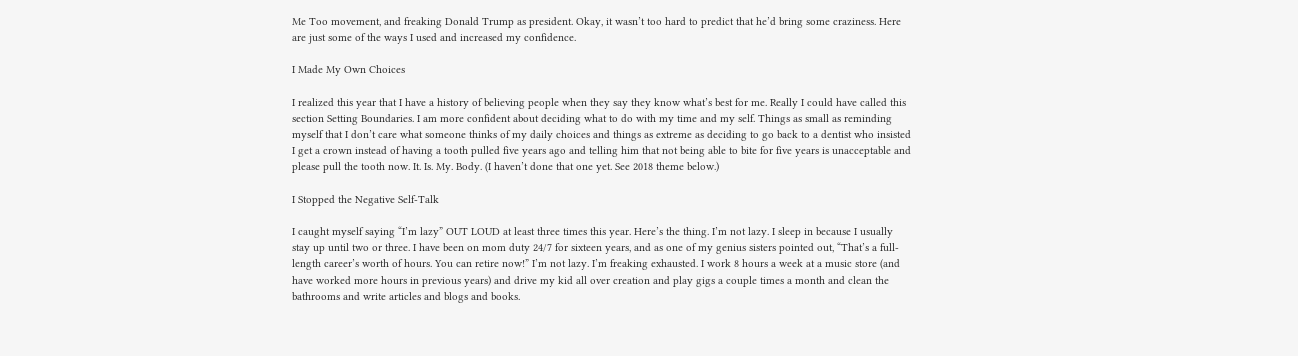Me Too movement, and freaking Donald Trump as president. Okay, it wasn’t too hard to predict that he’d bring some craziness. Here are just some of the ways I used and increased my confidence.

I Made My Own Choices

I realized this year that I have a history of believing people when they say they know what’s best for me. Really I could have called this section Setting Boundaries. I am more confident about deciding what to do with my time and my self. Things as small as reminding myself that I don’t care what someone thinks of my daily choices and things as extreme as deciding to go back to a dentist who insisted I get a crown instead of having a tooth pulled five years ago and telling him that not being able to bite for five years is unacceptable and please pull the tooth now. It. Is. My. Body. (I haven’t done that one yet. See 2018 theme below.)

I Stopped the Negative Self-Talk

I caught myself saying “I’m lazy” OUT LOUD at least three times this year. Here’s the thing. I’m not lazy. I sleep in because I usually stay up until two or three. I have been on mom duty 24/7 for sixteen years, and as one of my genius sisters pointed out, “That’s a full-length career’s worth of hours. You can retire now!” I’m not lazy. I’m freaking exhausted. I work 8 hours a week at a music store (and have worked more hours in previous years) and drive my kid all over creation and play gigs a couple times a month and clean the bathrooms and write articles and blogs and books.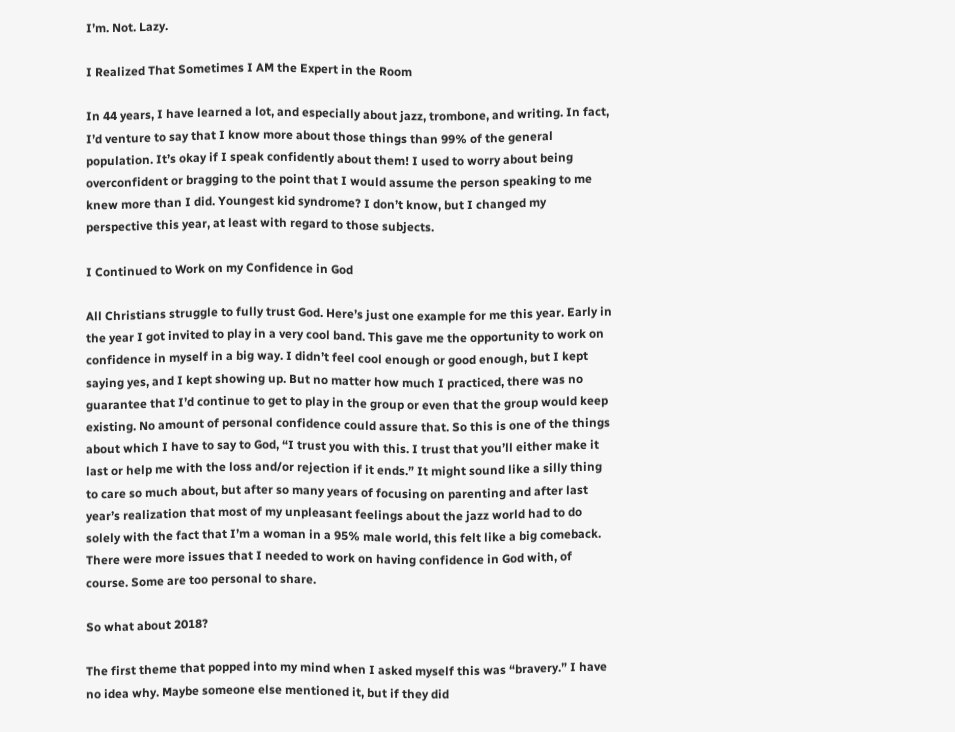I’m. Not. Lazy.

I Realized That Sometimes I AM the Expert in the Room

In 44 years, I have learned a lot, and especially about jazz, trombone, and writing. In fact, I’d venture to say that I know more about those things than 99% of the general population. It’s okay if I speak confidently about them! I used to worry about being overconfident or bragging to the point that I would assume the person speaking to me knew more than I did. Youngest kid syndrome? I don’t know, but I changed my perspective this year, at least with regard to those subjects.

I Continued to Work on my Confidence in God

All Christians struggle to fully trust God. Here’s just one example for me this year. Early in the year I got invited to play in a very cool band. This gave me the opportunity to work on confidence in myself in a big way. I didn’t feel cool enough or good enough, but I kept saying yes, and I kept showing up. But no matter how much I practiced, there was no guarantee that I’d continue to get to play in the group or even that the group would keep existing. No amount of personal confidence could assure that. So this is one of the things about which I have to say to God, “I trust you with this. I trust that you’ll either make it last or help me with the loss and/or rejection if it ends.” It might sound like a silly thing to care so much about, but after so many years of focusing on parenting and after last year’s realization that most of my unpleasant feelings about the jazz world had to do solely with the fact that I’m a woman in a 95% male world, this felt like a big comeback. There were more issues that I needed to work on having confidence in God with, of course. Some are too personal to share.

So what about 2018?

The first theme that popped into my mind when I asked myself this was “bravery.” I have no idea why. Maybe someone else mentioned it, but if they did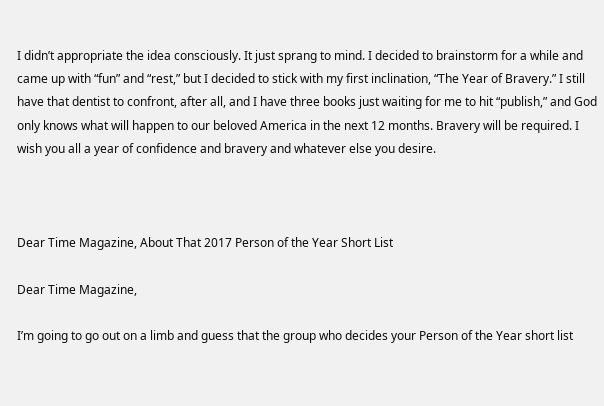I didn’t appropriate the idea consciously. It just sprang to mind. I decided to brainstorm for a while and came up with “fun” and “rest,” but I decided to stick with my first inclination, “The Year of Bravery.” I still have that dentist to confront, after all, and I have three books just waiting for me to hit “publish,” and God only knows what will happen to our beloved America in the next 12 months. Bravery will be required. I wish you all a year of confidence and bravery and whatever else you desire.



Dear Time Magazine, About That 2017 Person of the Year Short List

Dear Time Magazine,

I’m going to go out on a limb and guess that the group who decides your Person of the Year short list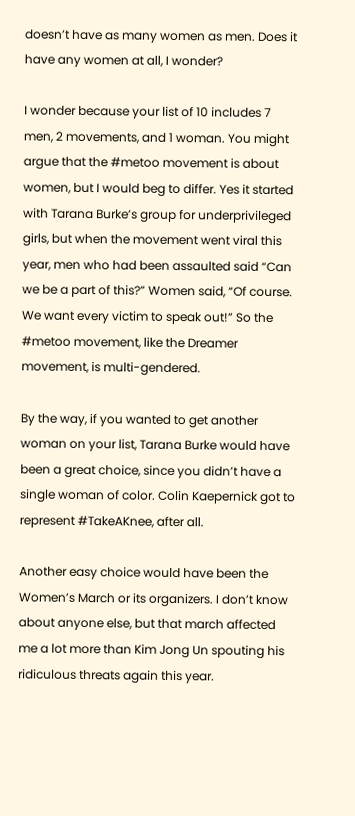doesn’t have as many women as men. Does it have any women at all, I wonder?

I wonder because your list of 10 includes 7 men, 2 movements, and 1 woman. You might argue that the #metoo movement is about women, but I would beg to differ. Yes it started with Tarana Burke’s group for underprivileged girls, but when the movement went viral this year, men who had been assaulted said “Can we be a part of this?” Women said, “Of course. We want every victim to speak out!” So the #metoo movement, like the Dreamer movement, is multi-gendered.

By the way, if you wanted to get another woman on your list, Tarana Burke would have been a great choice, since you didn’t have a single woman of color. Colin Kaepernick got to represent #TakeAKnee, after all.

Another easy choice would have been the Women’s March or its organizers. I don’t know about anyone else, but that march affected me a lot more than Kim Jong Un spouting his ridiculous threats again this year.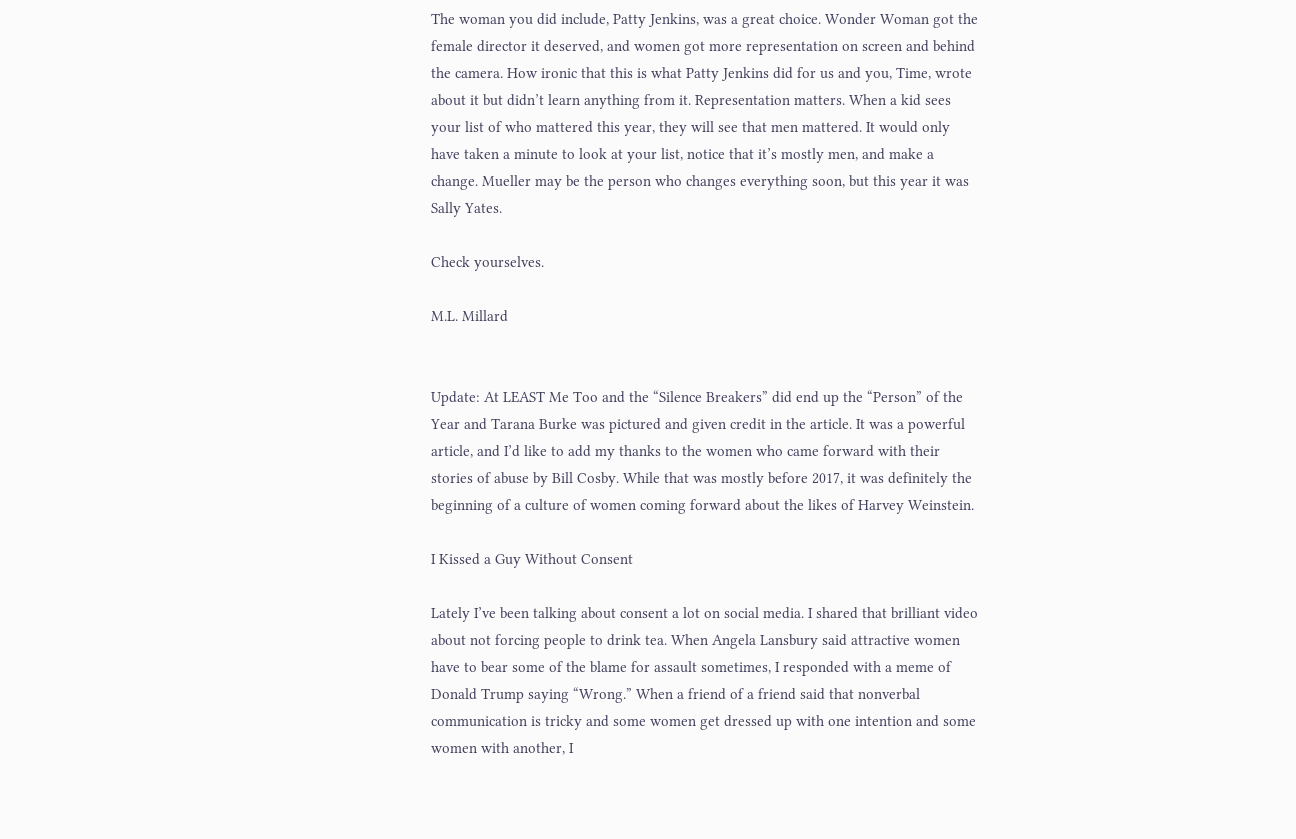The woman you did include, Patty Jenkins, was a great choice. Wonder Woman got the female director it deserved, and women got more representation on screen and behind the camera. How ironic that this is what Patty Jenkins did for us and you, Time, wrote about it but didn’t learn anything from it. Representation matters. When a kid sees your list of who mattered this year, they will see that men mattered. It would only have taken a minute to look at your list, notice that it’s mostly men, and make a change. Mueller may be the person who changes everything soon, but this year it was Sally Yates.

Check yourselves.

M.L. Millard


Update: At LEAST Me Too and the “Silence Breakers” did end up the “Person” of the Year and Tarana Burke was pictured and given credit in the article. It was a powerful article, and I’d like to add my thanks to the women who came forward with their stories of abuse by Bill Cosby. While that was mostly before 2017, it was definitely the beginning of a culture of women coming forward about the likes of Harvey Weinstein.

I Kissed a Guy Without Consent

Lately I’ve been talking about consent a lot on social media. I shared that brilliant video about not forcing people to drink tea. When Angela Lansbury said attractive women have to bear some of the blame for assault sometimes, I responded with a meme of Donald Trump saying “Wrong.” When a friend of a friend said that nonverbal communication is tricky and some women get dressed up with one intention and some women with another, I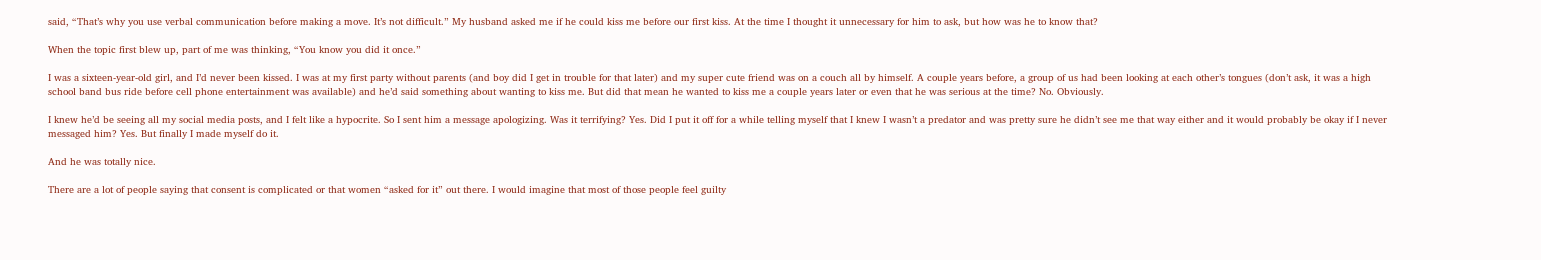said, “That’s why you use verbal communication before making a move. It’s not difficult.” My husband asked me if he could kiss me before our first kiss. At the time I thought it unnecessary for him to ask, but how was he to know that?

When the topic first blew up, part of me was thinking, “You know you did it once.”

I was a sixteen-year-old girl, and I’d never been kissed. I was at my first party without parents (and boy did I get in trouble for that later) and my super cute friend was on a couch all by himself. A couple years before, a group of us had been looking at each other’s tongues (don’t ask, it was a high school band bus ride before cell phone entertainment was available) and he’d said something about wanting to kiss me. But did that mean he wanted to kiss me a couple years later or even that he was serious at the time? No. Obviously.

I knew he’d be seeing all my social media posts, and I felt like a hypocrite. So I sent him a message apologizing. Was it terrifying? Yes. Did I put it off for a while telling myself that I knew I wasn’t a predator and was pretty sure he didn’t see me that way either and it would probably be okay if I never messaged him? Yes. But finally I made myself do it.

And he was totally nice.

There are a lot of people saying that consent is complicated or that women “asked for it” out there. I would imagine that most of those people feel guilty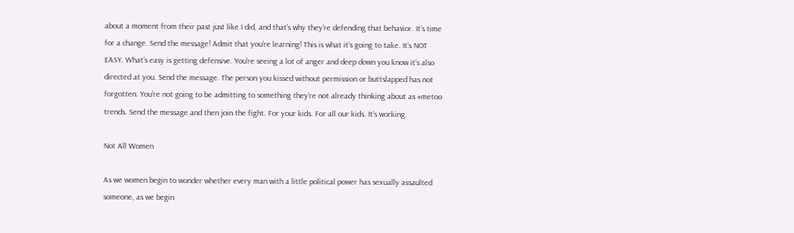about a moment from their past just like I did, and that’s why they’re defending that behavior. It’s time for a change. Send the message! Admit that you’re learning! This is what it’s going to take. It’s NOT EASY. What’s easy is getting defensive. You’re seeing a lot of anger and deep down you know it’s also directed at you. Send the message. The person you kissed without permission or buttslapped has not forgotten. You’re not going to be admitting to something they’re not already thinking about as #metoo trends. Send the message and then join the fight. For your kids. For all our kids. It’s working.

Not All Women

As we women begin to wonder whether every man with a little political power has sexually assaulted someone, as we begin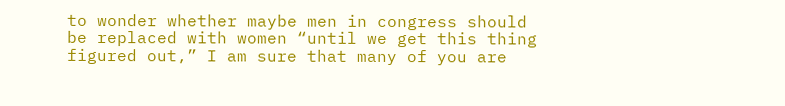to wonder whether maybe men in congress should be replaced with women “until we get this thing figured out,” I am sure that many of you are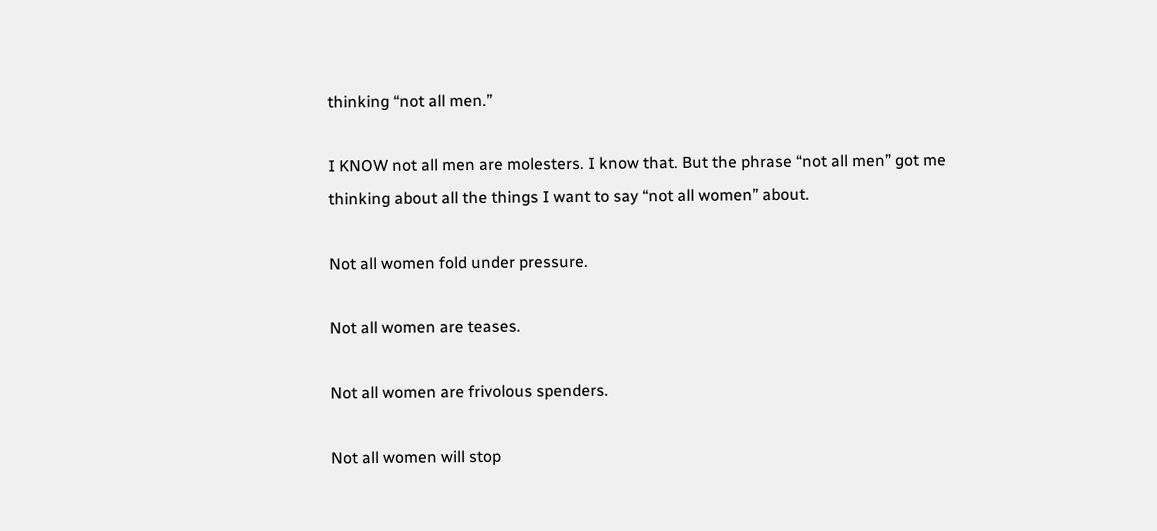thinking “not all men.”

I KNOW not all men are molesters. I know that. But the phrase “not all men” got me thinking about all the things I want to say “not all women” about.

Not all women fold under pressure.

Not all women are teases.

Not all women are frivolous spenders.

Not all women will stop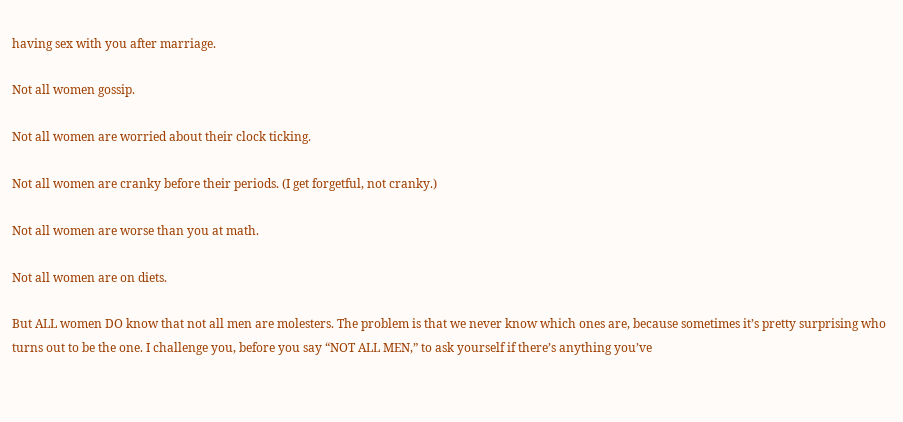having sex with you after marriage.

Not all women gossip.

Not all women are worried about their clock ticking.

Not all women are cranky before their periods. (I get forgetful, not cranky.)

Not all women are worse than you at math.

Not all women are on diets.

But ALL women DO know that not all men are molesters. The problem is that we never know which ones are, because sometimes it’s pretty surprising who turns out to be the one. I challenge you, before you say “NOT ALL MEN,” to ask yourself if there’s anything you’ve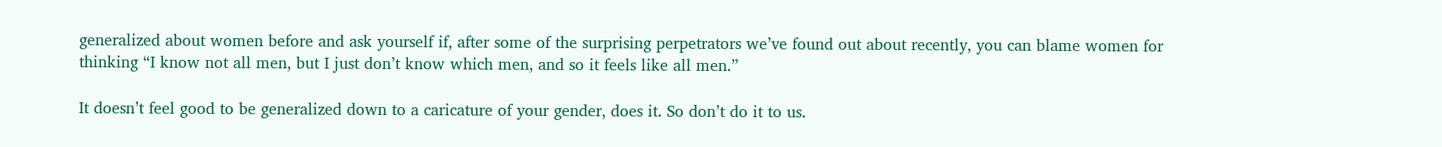generalized about women before and ask yourself if, after some of the surprising perpetrators we’ve found out about recently, you can blame women for thinking “I know not all men, but I just don’t know which men, and so it feels like all men.”

It doesn’t feel good to be generalized down to a caricature of your gender, does it. So don’t do it to us.